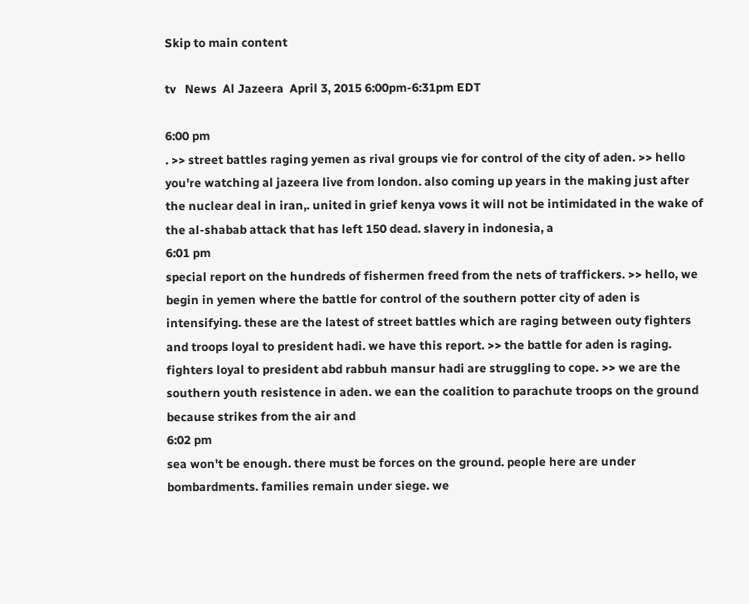Skip to main content

tv   News  Al Jazeera  April 3, 2015 6:00pm-6:31pm EDT

6:00 pm
. >> street battles raging yemen as rival groups vie for control of the city of aden. >> hello you're watching al jazeera live from london. also coming up years in the making just after the nuclear deal in iran,. united in grief kenya vows it will not be intimidated in the wake of the al-shabab attack that has left 150 dead. slavery in indonesia, a
6:01 pm
special report on the hundreds of fishermen freed from the nets of traffickers. >> hello, we begin in yemen where the battle for control of the southern potter city of aden is intensifying. these are the latest of street battles which are raging between outy fighters and troops loyal to president hadi. we have this report. >> the battle for aden is raging. fighters loyal to president abd rabbuh mansur hadi are struggling to cope. >> we are the southern youth resistence in aden. we ean the coalition to parachute troops on the ground because strikes from the air and
6:02 pm
sea won't be enough. there must be forces on the ground. people here are under bombardments. families remain under siege. we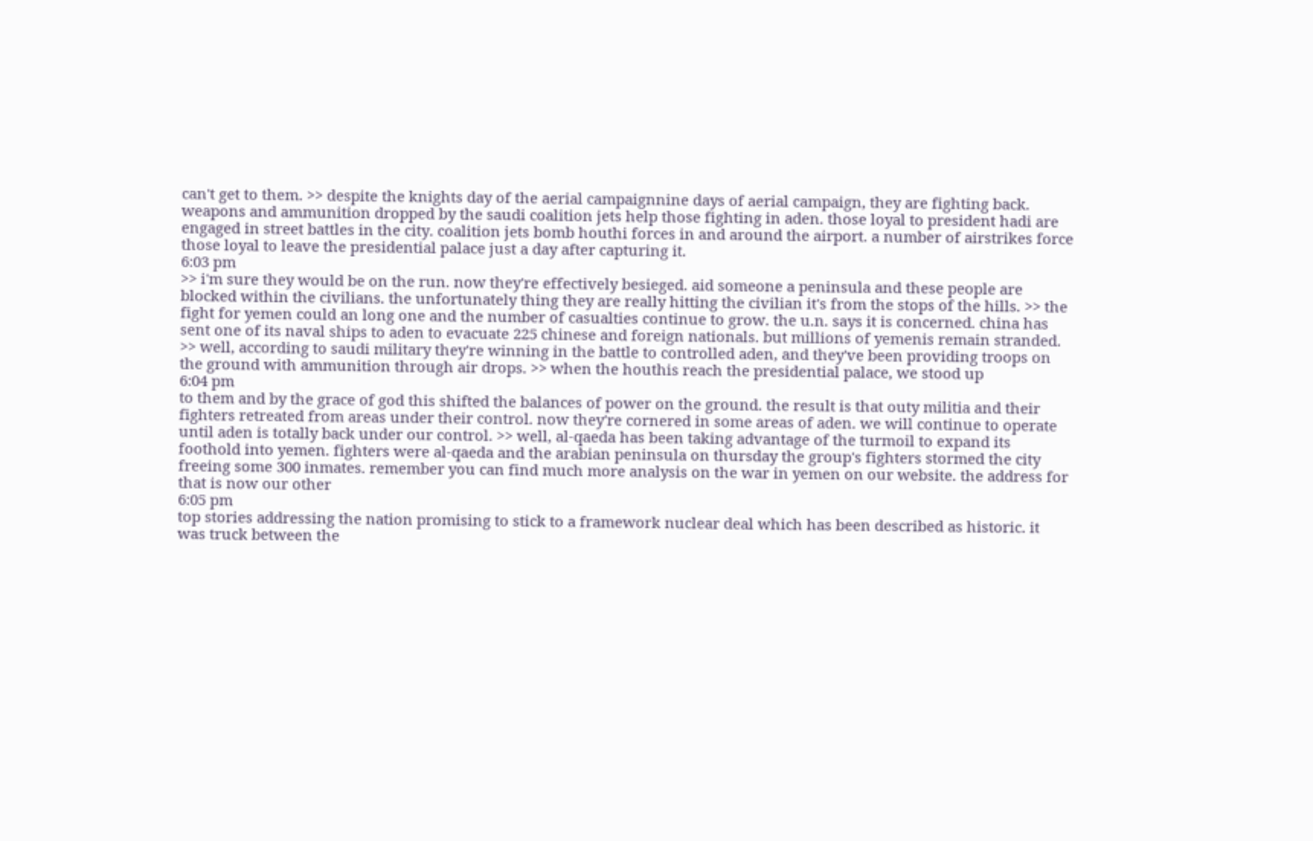can't get to them. >> despite the knights day of the aerial campaignnine days of aerial campaign, they are fighting back. weapons and ammunition dropped by the saudi coalition jets help those fighting in aden. those loyal to president hadi are engaged in street battles in the city. coalition jets bomb houthi forces in and around the airport. a number of airstrikes force those loyal to leave the presidential palace just a day after capturing it.
6:03 pm
>> i'm sure they would be on the run. now they're effectively besieged. aid someone a peninsula and these people are blocked within the civilians. the unfortunately thing they are really hitting the civilian it's from the stops of the hills. >> the fight for yemen could an long one and the number of casualties continue to grow. the u.n. says it is concerned. china has sent one of its naval ships to aden to evacuate 225 chinese and foreign nationals. but millions of yemenis remain stranded. >> well, according to saudi military they're winning in the battle to controlled aden, and they've been providing troops on the ground with ammunition through air drops. >> when the houthis reach the presidential palace, we stood up
6:04 pm
to them and by the grace of god this shifted the balances of power on the ground. the result is that outy militia and their fighters retreated from areas under their control. now they're cornered in some areas of aden. we will continue to operate until aden is totally back under our control. >> well, al-qaeda has been taking advantage of the turmoil to expand its foothold into yemen. fighters were al-qaeda and the arabian peninsula on thursday the group's fighters stormed the city freeing some 300 inmates. remember you can find much more analysis on the war in yemen on our website. the address for that is now our other
6:05 pm
top stories addressing the nation promising to stick to a framework nuclear deal which has been described as historic. it was truck between the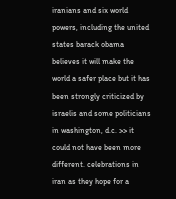iranians and six world powers, including the united states barack obama believes it will make the world a safer place but it has been strongly criticized by israelis and some politicians in washington, d.c. >> it could not have been more different. celebrations in iran as they hope for a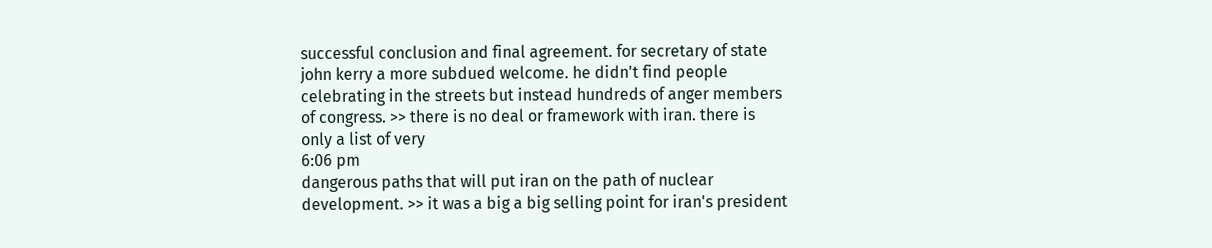successful conclusion and final agreement. for secretary of state john kerry a more subdued welcome. he didn't find people celebrating in the streets but instead hundreds of anger members of congress. >> there is no deal or framework with iran. there is only a list of very
6:06 pm
dangerous paths that will put iran on the path of nuclear development. >> it was a big a big selling point for iran's president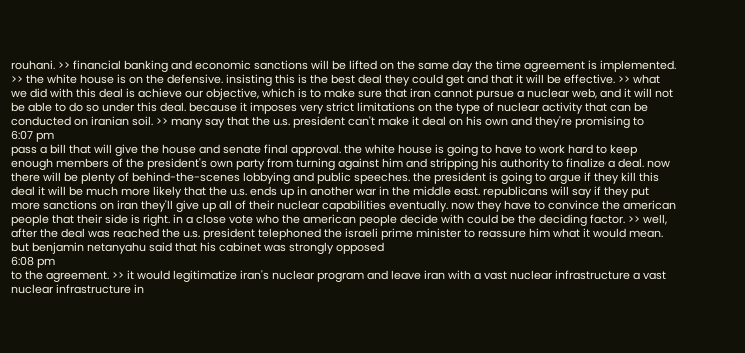rouhani. >> financial banking and economic sanctions will be lifted on the same day the time agreement is implemented. >> the white house is on the defensive. insisting this is the best deal they could get and that it will be effective. >> what we did with this deal is achieve our objective, which is to make sure that iran cannot pursue a nuclear web, and it will not be able to do so under this deal. because it imposes very strict limitations on the type of nuclear activity that can be conducted on iranian soil. >> many say that the u.s. president can't make it deal on his own and they're promising to
6:07 pm
pass a bill that will give the house and senate final approval. the white house is going to have to work hard to keep enough members of the president's own party from turning against him and stripping his authority to finalize a deal. now there will be plenty of behind-the-scenes lobbying and public speeches. the president is going to argue if they kill this deal it will be much more likely that the u.s. ends up in another war in the middle east. republicans will say if they put more sanctions on iran they'll give up all of their nuclear capabilities eventually. now they have to convince the american people that their side is right. in a close vote who the american people decide with could be the deciding factor. >> well, after the deal was reached the u.s. president telephoned the israeli prime minister to reassure him what it would mean. but benjamin netanyahu said that his cabinet was strongly opposed
6:08 pm
to the agreement. >> it would legitimatize iran's nuclear program and leave iran with a vast nuclear infrastructure a vast nuclear infrastructure in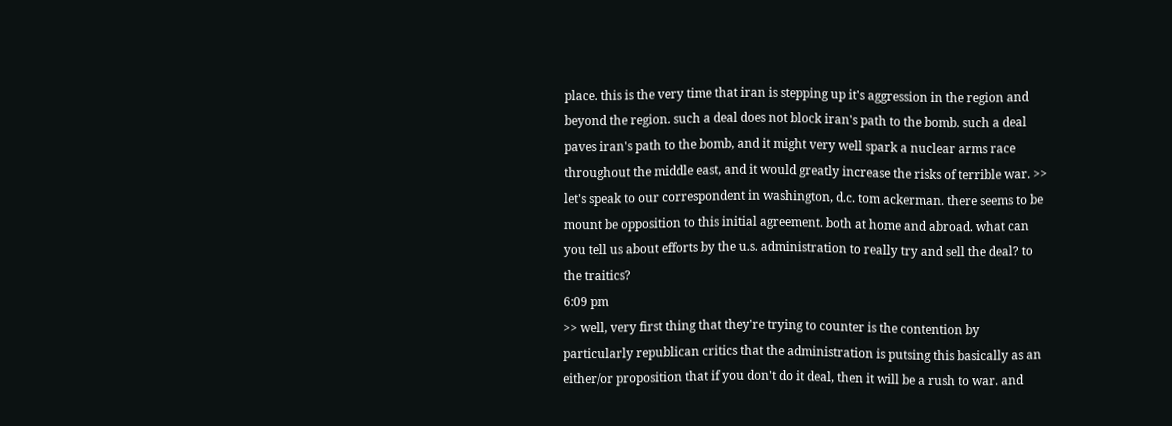place. this is the very time that iran is stepping up it's aggression in the region and beyond the region. such a deal does not block iran's path to the bomb. such a deal paves iran's path to the bomb, and it might very well spark a nuclear arms race throughout the middle east, and it would greatly increase the risks of terrible war. >> let's speak to our correspondent in washington, d.c. tom ackerman. there seems to be mount be opposition to this initial agreement. both at home and abroad. what can you tell us about efforts by the u.s. administration to really try and sell the deal? to the traitics?
6:09 pm
>> well, very first thing that they're trying to counter is the contention by particularly republican critics that the administration is putsing this basically as an either/or proposition that if you don't do it deal, then it will be a rush to war. and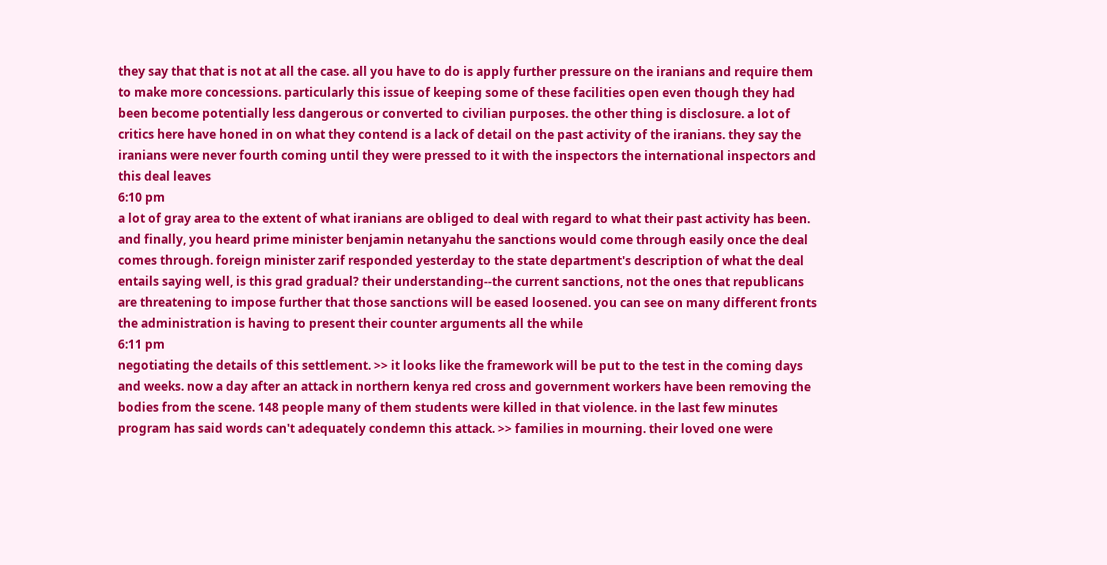they say that that is not at all the case. all you have to do is apply further pressure on the iranians and require them to make more concessions. particularly this issue of keeping some of these facilities open even though they had been become potentially less dangerous or converted to civilian purposes. the other thing is disclosure. a lot of critics here have honed in on what they contend is a lack of detail on the past activity of the iranians. they say the iranians were never fourth coming until they were pressed to it with the inspectors the international inspectors and this deal leaves
6:10 pm
a lot of gray area to the extent of what iranians are obliged to deal with regard to what their past activity has been. and finally, you heard prime minister benjamin netanyahu the sanctions would come through easily once the deal comes through. foreign minister zarif responded yesterday to the state department's description of what the deal entails saying well, is this grad gradual? their understanding--the current sanctions, not the ones that republicans are threatening to impose further that those sanctions will be eased loosened. you can see on many different fronts the administration is having to present their counter arguments all the while
6:11 pm
negotiating the details of this settlement. >> it looks like the framework will be put to the test in the coming days and weeks. now a day after an attack in northern kenya red cross and government workers have been removing the bodies from the scene. 148 people many of them students were killed in that violence. in the last few minutes program has said words can't adequately condemn this attack. >> families in mourning. their loved one were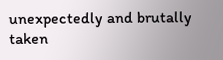unexpectedly and brutally taken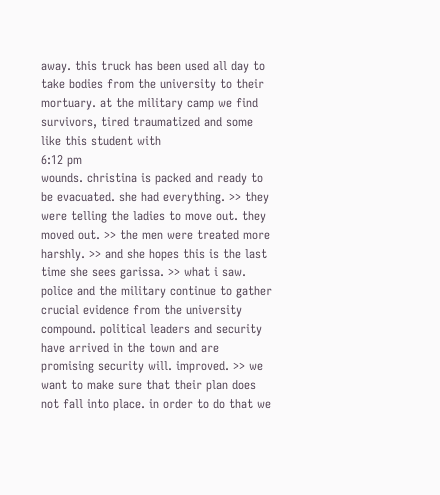away. this truck has been used all day to take bodies from the university to their mortuary. at the military camp we find survivors, tired traumatized and some like this student with
6:12 pm
wounds. christina is packed and ready to be evacuated. she had everything. >> they were telling the ladies to move out. they moved out. >> the men were treated more harshly. >> and she hopes this is the last time she sees garissa. >> what i saw. police and the military continue to gather crucial evidence from the university compound. political leaders and security have arrived in the town and are promising security will. improved. >> we want to make sure that their plan does not fall into place. in order to do that we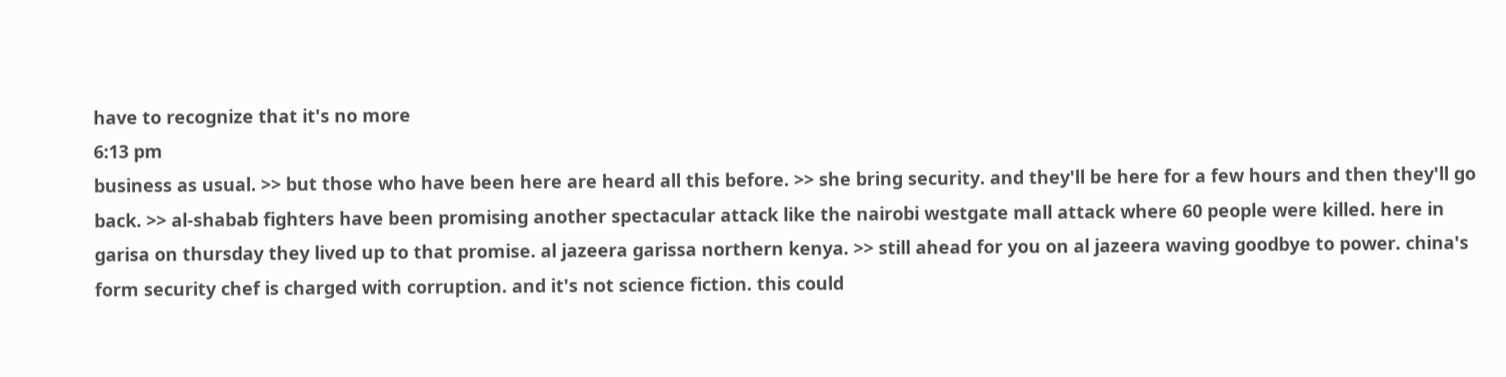have to recognize that it's no more
6:13 pm
business as usual. >> but those who have been here are heard all this before. >> she bring security. and they'll be here for a few hours and then they'll go back. >> al-shabab fighters have been promising another spectacular attack like the nairobi westgate mall attack where 60 people were killed. here in garisa on thursday they lived up to that promise. al jazeera garissa northern kenya. >> still ahead for you on al jazeera waving goodbye to power. china's form security chef is charged with corruption. and it's not science fiction. this could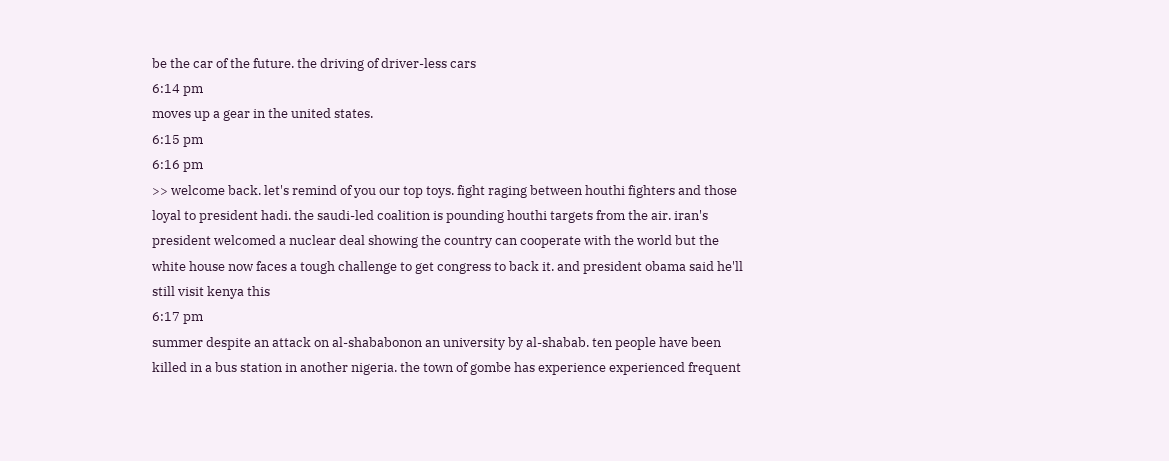be the car of the future. the driving of driver-less cars
6:14 pm
moves up a gear in the united states.
6:15 pm
6:16 pm
>> welcome back. let's remind of you our top toys. fight raging between houthi fighters and those loyal to president hadi. the saudi-led coalition is pounding houthi targets from the air. iran's president welcomed a nuclear deal showing the country can cooperate with the world but the white house now faces a tough challenge to get congress to back it. and president obama said he'll still visit kenya this
6:17 pm
summer despite an attack on al-shababonon an university by al-shabab. ten people have been killed in a bus station in another nigeria. the town of gombe has experience experienced frequent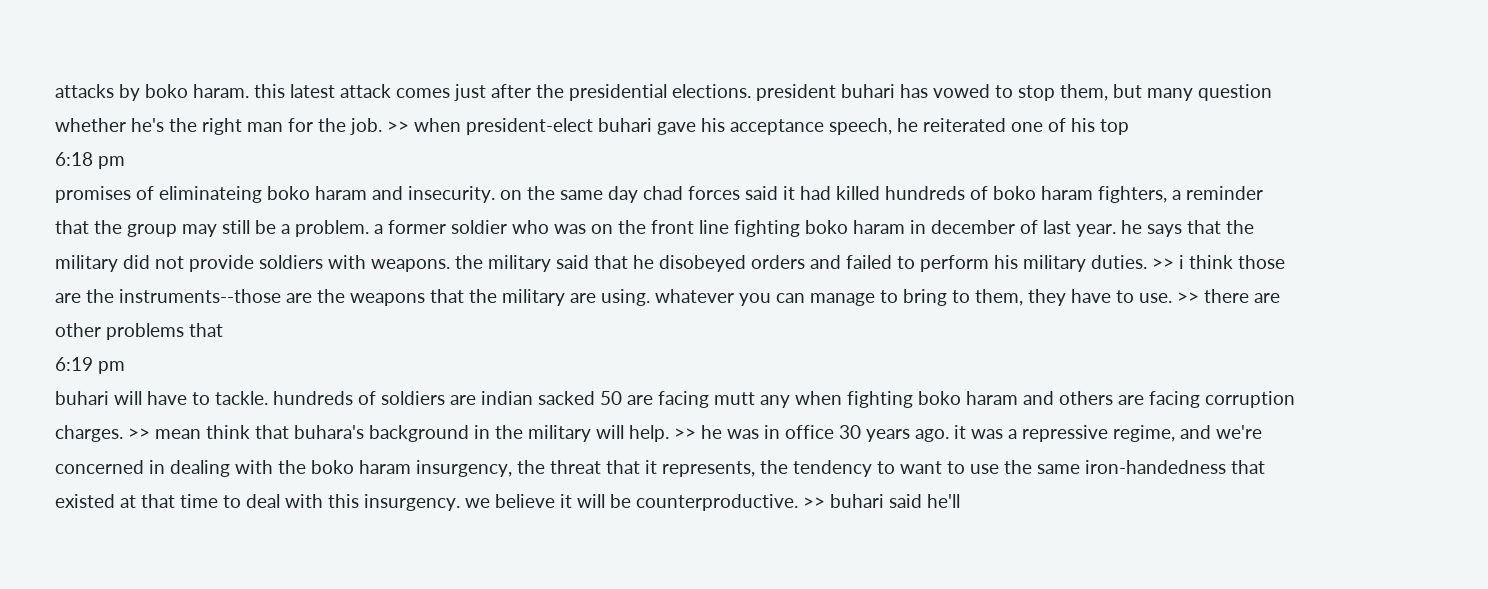attacks by boko haram. this latest attack comes just after the presidential elections. president buhari has vowed to stop them, but many question whether he's the right man for the job. >> when president-elect buhari gave his acceptance speech, he reiterated one of his top
6:18 pm
promises of eliminateing boko haram and insecurity. on the same day chad forces said it had killed hundreds of boko haram fighters, a reminder that the group may still be a problem. a former soldier who was on the front line fighting boko haram in december of last year. he says that the military did not provide soldiers with weapons. the military said that he disobeyed orders and failed to perform his military duties. >> i think those are the instruments--those are the weapons that the military are using. whatever you can manage to bring to them, they have to use. >> there are other problems that
6:19 pm
buhari will have to tackle. hundreds of soldiers are indian sacked 50 are facing mutt any when fighting boko haram and others are facing corruption charges. >> mean think that buhara's background in the military will help. >> he was in office 30 years ago. it was a repressive regime, and we're concerned in dealing with the boko haram insurgency, the threat that it represents, the tendency to want to use the same iron-handedness that existed at that time to deal with this insurgency. we believe it will be counterproductive. >> buhari said he'll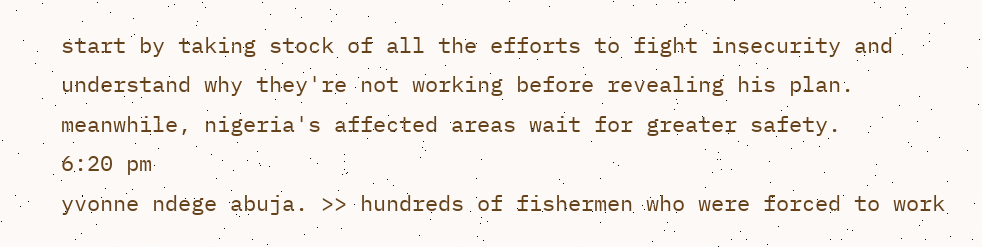start by taking stock of all the efforts to fight insecurity and understand why they're not working before revealing his plan. meanwhile, nigeria's affected areas wait for greater safety.
6:20 pm
yvonne ndege abuja. >> hundreds of fishermen who were forced to work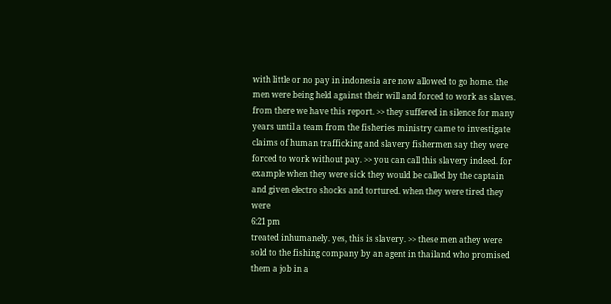with little or no pay in indonesia are now allowed to go home. the men were being held against their will and forced to work as slaves. from there we have this report. >> they suffered in silence for many years until a team from the fisheries ministry came to investigate claims of human trafficking and slavery fishermen say they were forced to work without pay. >> you can call this slavery indeed. for example when they were sick they would be called by the captain and given electro shocks and tortured. when they were tired they were
6:21 pm
treated inhumanely. yes, this is slavery. >> these men athey were sold to the fishing company by an agent in thailand who promised them a job in a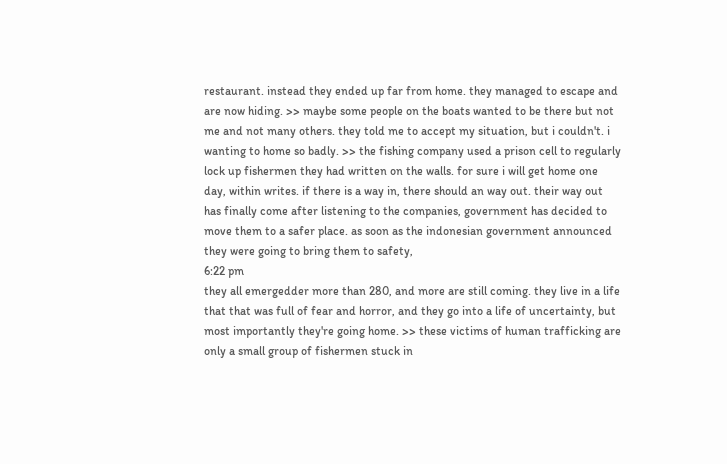restaurant. instead they ended up far from home. they managed to escape and are now hiding. >> maybe some people on the boats wanted to be there but not me and not many others. they told me to accept my situation, but i couldn't. i wanting to home so badly. >> the fishing company used a prison cell to regularly lock up fishermen they had written on the walls. for sure i will get home one day, within writes. if there is a way in, there should an way out. their way out has finally come after listening to the companies, government has decided to move them to a safer place. as soon as the indonesian government announced they were going to bring them to safety,
6:22 pm
they all emergedder more than 280, and more are still coming. they live in a life that that was full of fear and horror, and they go into a life of uncertainty, but most importantly they're going home. >> these victims of human trafficking are only a small group of fishermen stuck in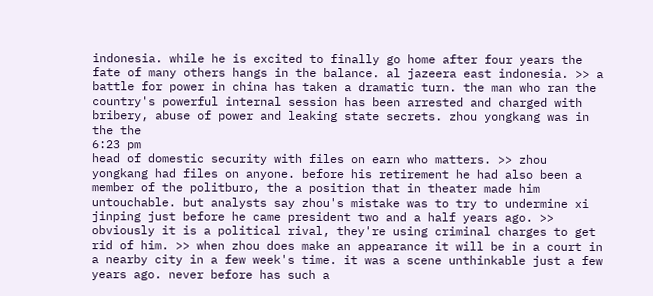indonesia. while he is excited to finally go home after four years the fate of many others hangs in the balance. al jazeera east indonesia. >> a battle for power in china has taken a dramatic turn. the man who ran the country's powerful internal session has been arrested and charged with bribery, abuse of power and leaking state secrets. zhou yongkang was in the the
6:23 pm
head of domestic security with files on earn who matters. >> zhou yongkang had files on anyone. before his retirement he had also been a member of the politburo, the a position that in theater made him untouchable. but analysts say zhou's mistake was to try to undermine xi jinping just before he came president two and a half years ago. >> obviously it is a political rival, they're using criminal charges to get rid of him. >> when zhou does make an appearance it will be in a court in a nearby city in a few week's time. it was a scene unthinkable just a few years ago. never before has such a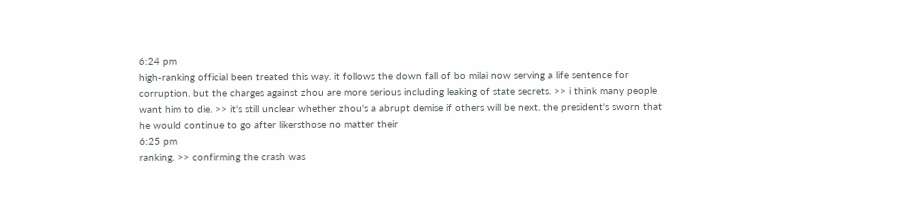6:24 pm
high-ranking official been treated this way. it follows the down fall of bo milai now serving a life sentence for corruption. but the charges against zhou are more serious including leaking of state secrets. >> i think many people want him to die. >> it's still unclear whether zhou's a abrupt demise if others will be next. the president's sworn that he would continue to go after likersthose no matter their
6:25 pm
ranking. >> confirming the crash was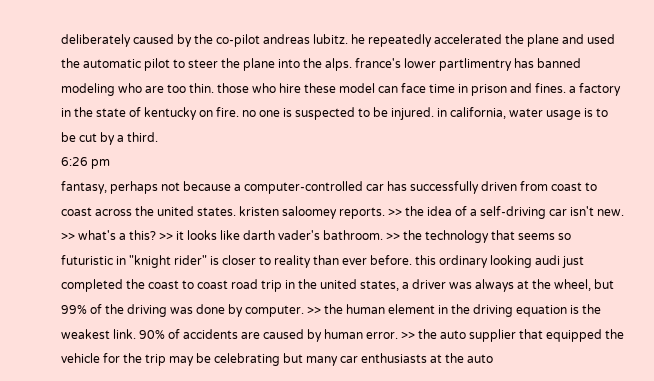deliberately caused by the co-pilot andreas lubitz. he repeatedly accelerated the plane and used the automatic pilot to steer the plane into the alps. france's lower partlimentry has banned modeling who are too thin. those who hire these model can face time in prison and fines. a factory in the state of kentucky on fire. no one is suspected to be injured. in california, water usage is to be cut by a third.
6:26 pm
fantasy, perhaps not because a computer-controlled car has successfully driven from coast to coast across the united states. kristen saloomey reports. >> the idea of a self-driving car isn't new. >> what's a this? >> it looks like darth vader's bathroom. >> the technology that seems so futuristic in "knight rider" is closer to reality than ever before. this ordinary looking audi just completed the coast to coast road trip in the united states, a driver was always at the wheel, but 99% of the driving was done by computer. >> the human element in the driving equation is the weakest link. 90% of accidents are caused by human error. >> the auto supplier that equipped the vehicle for the trip may be celebrating but many car enthusiasts at the auto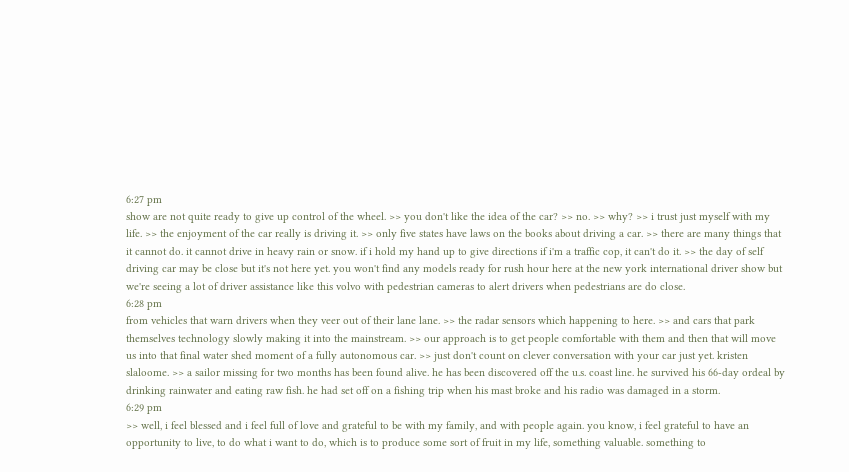6:27 pm
show are not quite ready to give up control of the wheel. >> you don't like the idea of the car? >> no. >> why? >> i trust just myself with my life. >> the enjoyment of the car really is driving it. >> only five states have laws on the books about driving a car. >> there are many things that it cannot do. it cannot drive in heavy rain or snow. if i hold my hand up to give directions if i'm a traffic cop, it can't do it. >> the day of self driving car may be close but it's not here yet. you won't find any models ready for rush hour here at the new york international driver show but we're seeing a lot of driver assistance like this volvo with pedestrian cameras to alert drivers when pedestrians are do close.
6:28 pm
from vehicles that warn drivers when they veer out of their lane lane. >> the radar sensors which happening to here. >> and cars that park themselves technology slowly making it into the mainstream. >> our approach is to get people comfortable with them and then that will move us into that final water shed moment of a fully autonomous car. >> just don't count on clever conversation with your car just yet. kristen slaloome. >> a sailor missing for two months has been found alive. he has been discovered off the u.s. coast line. he survived his 66-day ordeal by drinking rainwater and eating raw fish. he had set off on a fishing trip when his mast broke and his radio was damaged in a storm.
6:29 pm
>> well, i feel blessed and i feel full of love and grateful to be with my family, and with people again. you know, i feel grateful to have an opportunity to live, to do what i want to do, which is to produce some sort of fruit in my life, something valuable. something to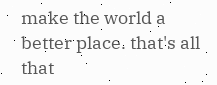make the world a better place. that's all that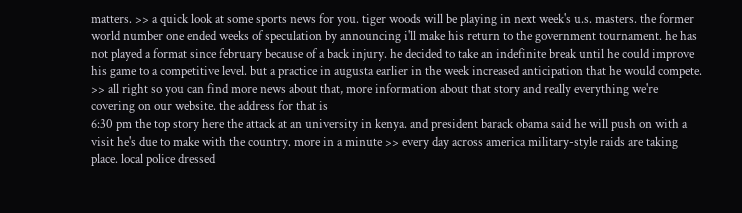matters. >> a quick look at some sports news for you. tiger woods will be playing in next week's u.s. masters. the former world number one ended weeks of speculation by announcing i'll make his return to the government tournament. he has not played a format since february because of a back injury. he decided to take an indefinite break until he could improve his game to a competitive level. but a practice in augusta earlier in the week increased anticipation that he would compete. >> all right so you can find more news about that, more information about that story and really everything we're covering on our website. the address for that is
6:30 pm the top story here the attack at an university in kenya. and president barack obama said he will push on with a visit he's due to make with the country. more in a minute >> every day across america military-style raids are taking place. local police dressed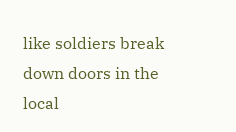like soldiers break down doors in the local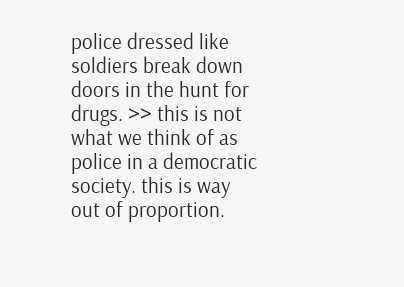police dressed like soldiers break down doors in the hunt for drugs. >> this is not what we think of as police in a democratic society. this is way out of proportion.